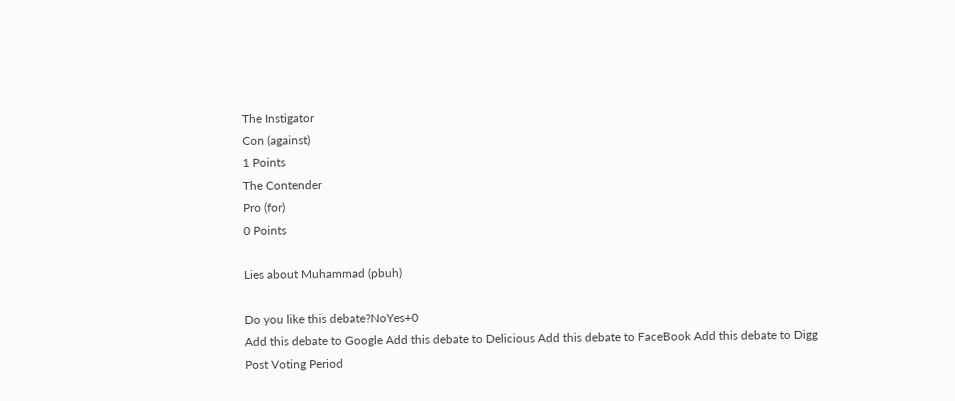The Instigator
Con (against)
1 Points
The Contender
Pro (for)
0 Points

Lies about Muhammad (pbuh)

Do you like this debate?NoYes+0
Add this debate to Google Add this debate to Delicious Add this debate to FaceBook Add this debate to Digg
Post Voting Period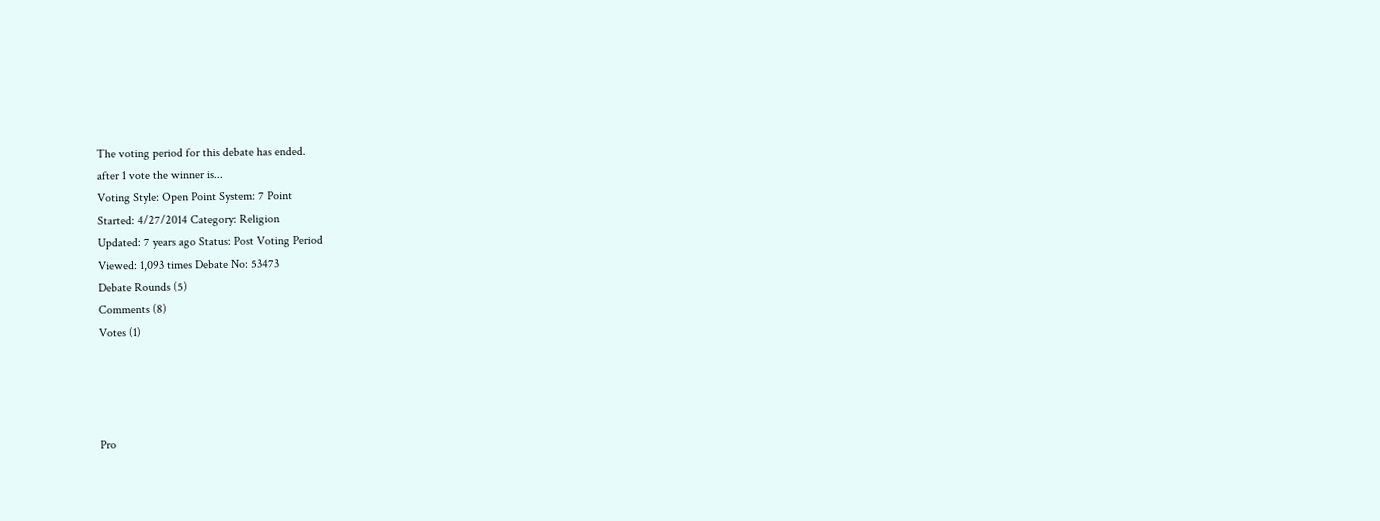The voting period for this debate has ended.
after 1 vote the winner is...
Voting Style: Open Point System: 7 Point
Started: 4/27/2014 Category: Religion
Updated: 7 years ago Status: Post Voting Period
Viewed: 1,093 times Debate No: 53473
Debate Rounds (5)
Comments (8)
Votes (1)




Pro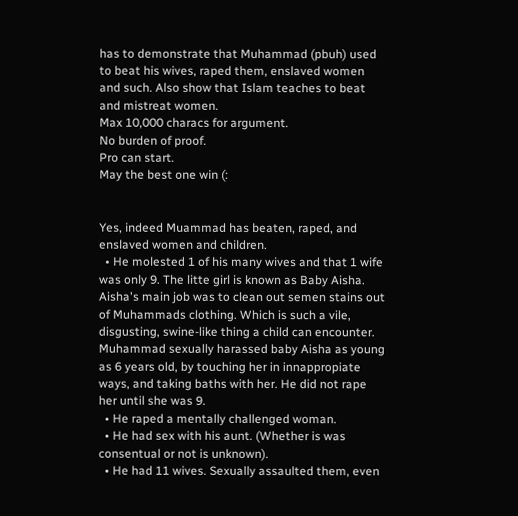has to demonstrate that Muhammad (pbuh) used to beat his wives, raped them, enslaved women and such. Also show that Islam teaches to beat and mistreat women.
Max 10,000 characs for argument.
No burden of proof.
Pro can start.
May the best one win (:


Yes, indeed Muammad has beaten, raped, and enslaved women and children.
  • He molested 1 of his many wives and that 1 wife was only 9. The litte girl is known as Baby Aisha. Aisha's main job was to clean out semen stains out of Muhammads clothing. Which is such a vile, disgusting, swine-like thing a child can encounter. Muhammad sexually harassed baby Aisha as young as 6 years old, by touching her in innappropiate ways, and taking baths with her. He did not rape her until she was 9.
  • He raped a mentally challenged woman.
  • He had sex with his aunt. (Whether is was consentual or not is unknown).
  • He had 11 wives. Sexually assaulted them, even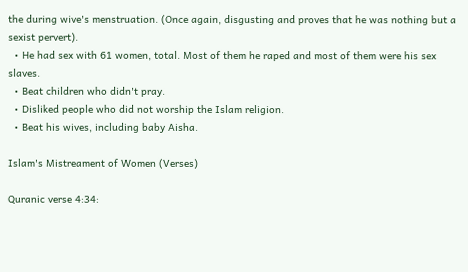the during wive's menstruation. (Once again, disgusting and proves that he was nothing but a sexist pervert).
  • He had sex with 61 women, total. Most of them he raped and most of them were his sex slaves.
  • Beat children who didn't pray.
  • Disliked people who did not worship the Islam religion.
  • Beat his wives, including baby Aisha.

Islam's Mistreament of Women (Verses)

Quranic verse 4:34: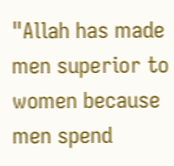"Allah has made men superior to women because men spend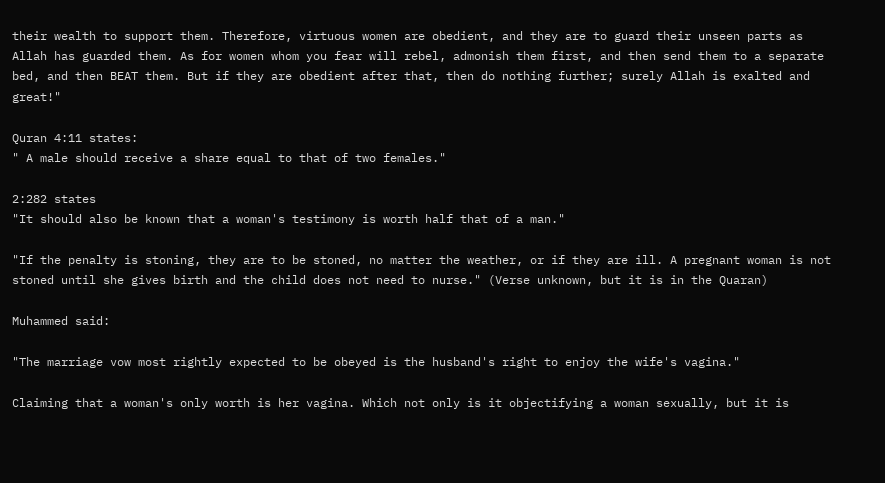their wealth to support them. Therefore, virtuous women are obedient, and they are to guard their unseen parts as Allah has guarded them. As for women whom you fear will rebel, admonish them first, and then send them to a separate bed, and then BEAT them. But if they are obedient after that, then do nothing further; surely Allah is exalted and great!"

Quran 4:11 states:
" A male should receive a share equal to that of two females."

2:282 states
"It should also be known that a woman's testimony is worth half that of a man."

"If the penalty is stoning, they are to be stoned, no matter the weather, or if they are ill. A pregnant woman is not stoned until she gives birth and the child does not need to nurse." (Verse unknown, but it is in the Quaran)

Muhammed said:

"The marriage vow most rightly expected to be obeyed is the husband's right to enjoy the wife's vagina."

Claiming that a woman's only worth is her vagina. Which not only is it objectifying a woman sexually, but it is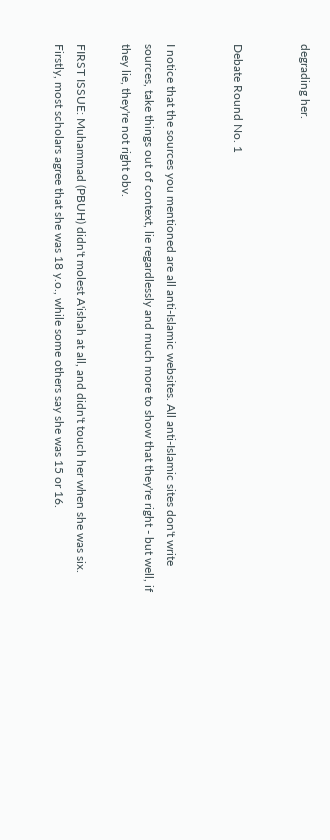degrading her.


Debate Round No. 1


I notice that the sources you mentioned are all anti-Islamic websites. All anti-Islamic sites don't write sources, take things out of context, lie regardlessly and much more to show that they're right - but well, if they lie, they're not right obv.

FIRST ISSUE: Muhammad (PBUH) didn't molest A'ishah at all, and didn't touch her when she was six. Firstly, most scholars agree that she was 18 y.o., while some others say she was 15 or 16.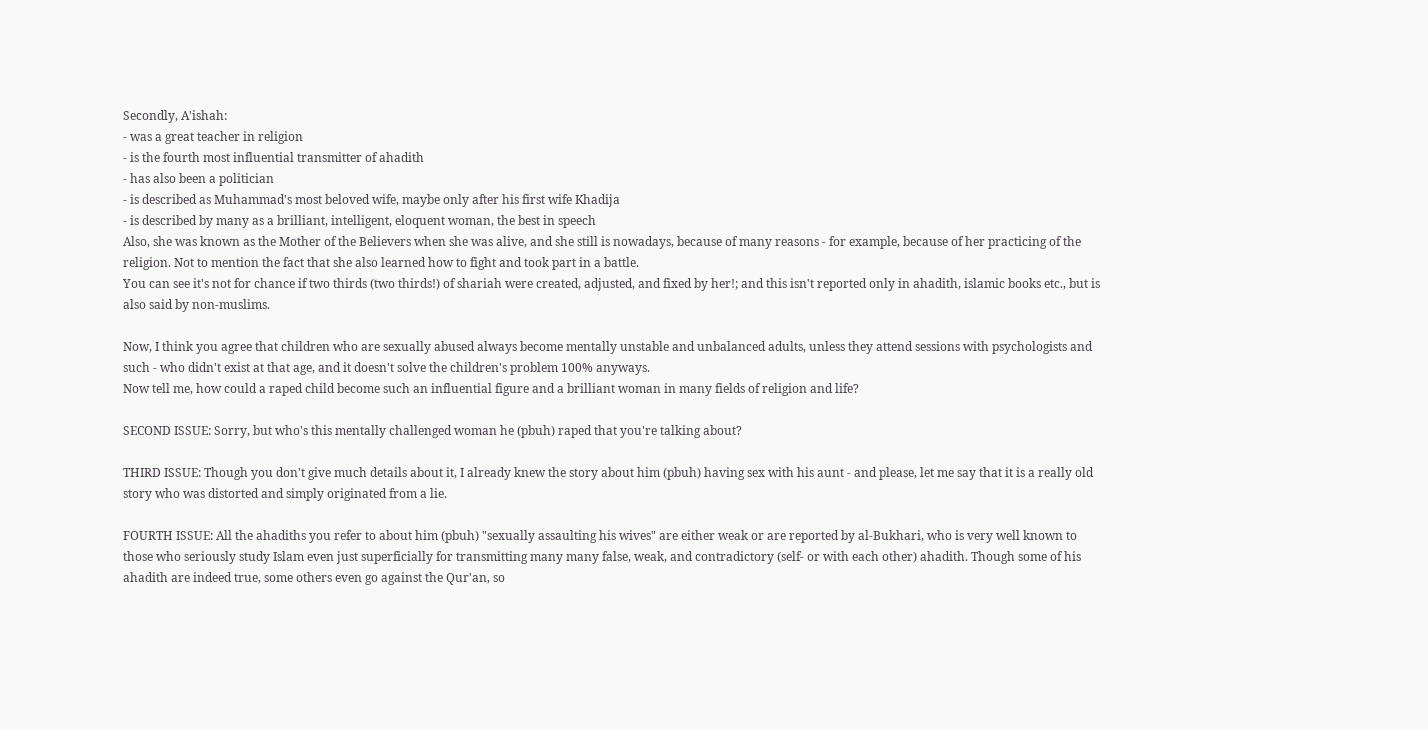Secondly, A'ishah:
- was a great teacher in religion
- is the fourth most influential transmitter of ahadith
- has also been a politician
- is described as Muhammad's most beloved wife, maybe only after his first wife Khadija
- is described by many as a brilliant, intelligent, eloquent woman, the best in speech
Also, she was known as the Mother of the Believers when she was alive, and she still is nowadays, because of many reasons - for example, because of her practicing of the religion. Not to mention the fact that she also learned how to fight and took part in a battle.
You can see it's not for chance if two thirds (two thirds!) of shariah were created, adjusted, and fixed by her!; and this isn't reported only in ahadith, islamic books etc., but is also said by non-muslims.

Now, I think you agree that children who are sexually abused always become mentally unstable and unbalanced adults, unless they attend sessions with psychologists and such - who didn't exist at that age, and it doesn't solve the children's problem 100% anyways.
Now tell me, how could a raped child become such an influential figure and a brilliant woman in many fields of religion and life?

SECOND ISSUE: Sorry, but who's this mentally challenged woman he (pbuh) raped that you're talking about?

THIRD ISSUE: Though you don't give much details about it, I already knew the story about him (pbuh) having sex with his aunt - and please, let me say that it is a really old story who was distorted and simply originated from a lie.

FOURTH ISSUE: All the ahadiths you refer to about him (pbuh) "sexually assaulting his wives" are either weak or are reported by al-Bukhari, who is very well known to those who seriously study Islam even just superficially for transmitting many many false, weak, and contradictory (self- or with each other) ahadith. Though some of his ahadith are indeed true, some others even go against the Qur'an, so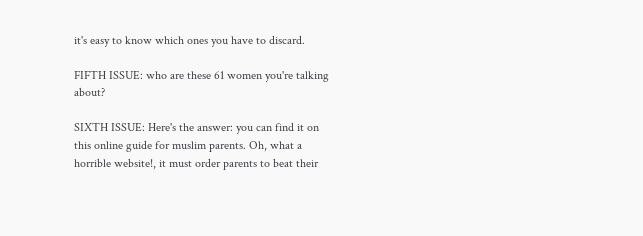it's easy to know which ones you have to discard.

FIFTH ISSUE: who are these 61 women you're talking about?

SIXTH ISSUE: Here's the answer: you can find it on this online guide for muslim parents. Oh, what a horrible website!, it must order parents to beat their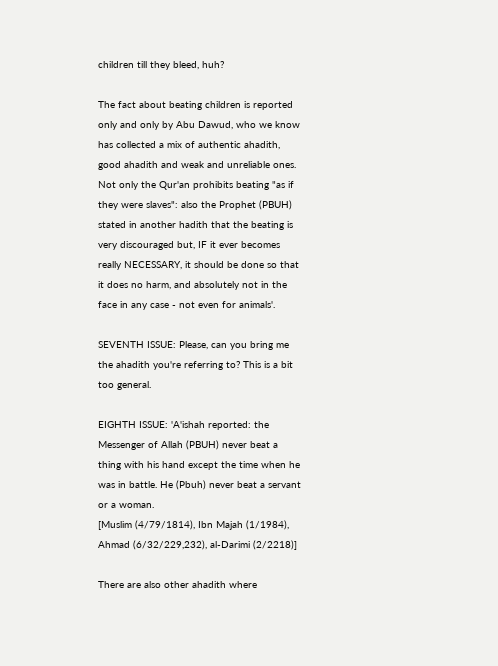children till they bleed, huh?

The fact about beating children is reported only and only by Abu Dawud, who we know has collected a mix of authentic ahadith, good ahadith and weak and unreliable ones. Not only the Qur'an prohibits beating "as if they were slaves": also the Prophet (PBUH) stated in another hadith that the beating is very discouraged but, IF it ever becomes really NECESSARY, it should be done so that it does no harm, and absolutely not in the face in any case - not even for animals'.

SEVENTH ISSUE: Please, can you bring me the ahadith you're referring to? This is a bit too general.

EIGHTH ISSUE: 'A'ishah reported: the Messenger of Allah (PBUH) never beat a thing with his hand except the time when he was in battle. He (Pbuh) never beat a servant or a woman.
[Muslim (4/79/1814), Ibn Majah (1/1984), Ahmad (6/32/229,232), al-Darimi (2/2218)]

There are also other ahadith where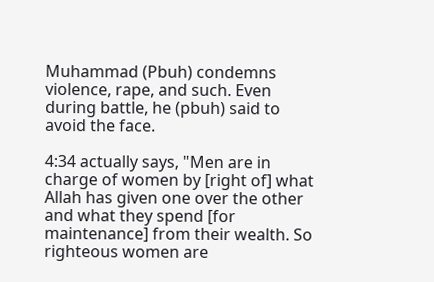Muhammad (Pbuh) condemns violence, rape, and such. Even during battle, he (pbuh) said to avoid the face.

4:34 actually says, "Men are in charge of women by [right of] what Allah has given one over the other and what they spend [for maintenance] from their wealth. So righteous women are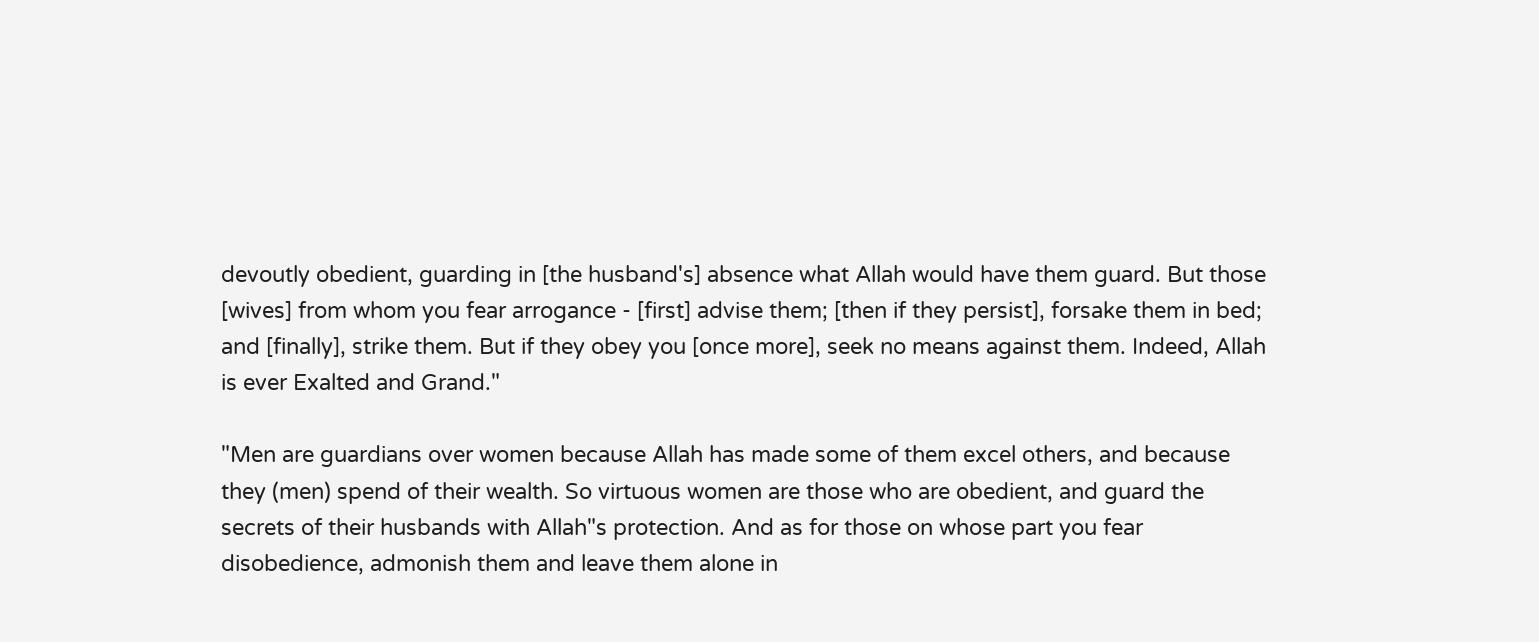devoutly obedient, guarding in [the husband's] absence what Allah would have them guard. But those [wives] from whom you fear arrogance - [first] advise them; [then if they persist], forsake them in bed; and [finally], strike them. But if they obey you [once more], seek no means against them. Indeed, Allah is ever Exalted and Grand."

"Men are guardians over women because Allah has made some of them excel others, and because they (men) spend of their wealth. So virtuous women are those who are obedient, and guard the secrets of their husbands with Allah"s protection. And as for those on whose part you fear disobedience, admonish them and leave them alone in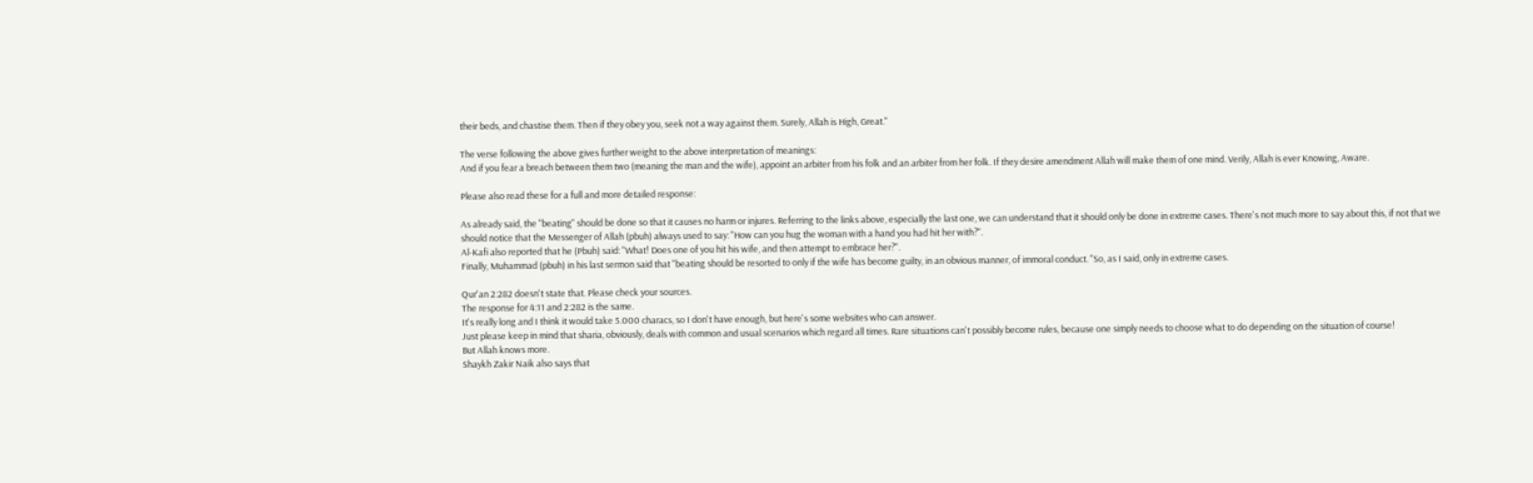their beds, and chastise them. Then if they obey you, seek not a way against them. Surely, Allah is High, Great."

The verse following the above gives further weight to the above interpretation of meanings:
And if you fear a breach between them two (meaning the man and the wife), appoint an arbiter from his folk and an arbiter from her folk. If they desire amendment Allah will make them of one mind. Verily, Allah is ever Knowing, Aware.

Please also read these for a full and more detailed response:

As already said, the "beating" should be done so that it causes no harm or injures. Referring to the links above, especially the last one, we can understand that it should only be done in extreme cases. There's not much more to say about this, if not that we should notice that the Messenger of Allah (pbuh) always used to say: "How can you hug the woman with a hand you had hit her with?".
Al-Kafi also reported that he (Pbuh) said: "What! Does one of you hit his wife, and then attempt to embrace her?".
Finally, Muhammad (pbuh) in his last sermon said that "beating should be resorted to only if the wife has become guilty, in an obvious manner, of immoral conduct. "So, as I said, only in extreme cases.

Qur'an 2:282 doesn't state that. Please check your sources.
The response for 4:11 and 2:282 is the same.
It's really long and I think it would take 5.000 characs, so I don't have enough, but here's some websites who can answer.
Just please keep in mind that sharia, obviously, deals with common and usual scenarios which regard all times. Rare situations can't possibly become rules, because one simply needs to choose what to do depending on the situation of course!
But Allah knows more.
Shaykh Zakir Naik also says that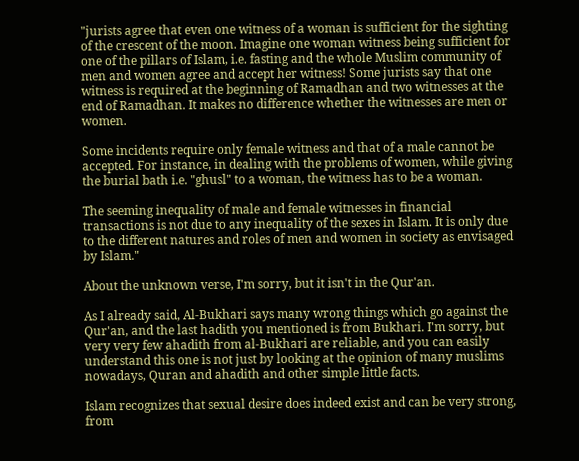"jurists agree that even one witness of a woman is sufficient for the sighting of the crescent of the moon. Imagine one woman witness being sufficient for one of the pillars of Islam, i.e. fasting and the whole Muslim community of men and women agree and accept her witness! Some jurists say that one witness is required at the beginning of Ramadhan and two witnesses at the end of Ramadhan. It makes no difference whether the witnesses are men or women.

Some incidents require only female witness and that of a male cannot be accepted. For instance, in dealing with the problems of women, while giving the burial bath i.e. "ghusl" to a woman, the witness has to be a woman.

The seeming inequality of male and female witnesses in financial transactions is not due to any inequality of the sexes in Islam. It is only due to the different natures and roles of men and women in society as envisaged by Islam."

About the unknown verse, I'm sorry, but it isn't in the Qur'an.

As I already said, Al-Bukhari says many wrong things which go against the Qur'an, and the last hadith you mentioned is from Bukhari. I'm sorry, but very very few ahadith from al-Bukhari are reliable, and you can easily understand this one is not just by looking at the opinion of many muslims nowadays, Quran and ahadith and other simple little facts.

Islam recognizes that sexual desire does indeed exist and can be very strong, from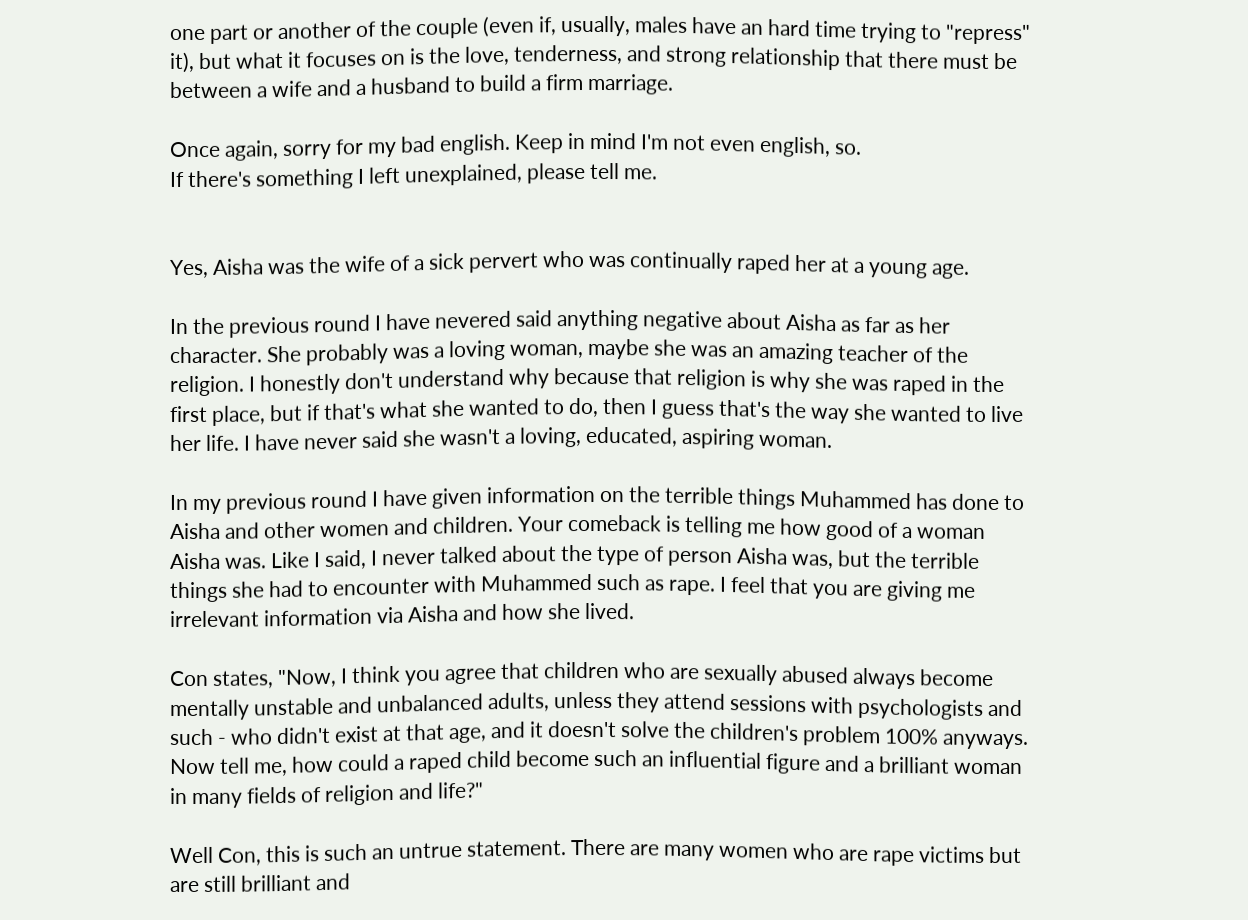one part or another of the couple (even if, usually, males have an hard time trying to "repress" it), but what it focuses on is the love, tenderness, and strong relationship that there must be between a wife and a husband to build a firm marriage.

Once again, sorry for my bad english. Keep in mind I'm not even english, so.
If there's something I left unexplained, please tell me.


Yes, Aisha was the wife of a sick pervert who was continually raped her at a young age.

In the previous round I have nevered said anything negative about Aisha as far as her character. She probably was a loving woman, maybe she was an amazing teacher of the religion. I honestly don't understand why because that religion is why she was raped in the first place, but if that's what she wanted to do, then I guess that's the way she wanted to live her life. I have never said she wasn't a loving, educated, aspiring woman.

In my previous round I have given information on the terrible things Muhammed has done to Aisha and other women and children. Your comeback is telling me how good of a woman Aisha was. Like I said, I never talked about the type of person Aisha was, but the terrible things she had to encounter with Muhammed such as rape. I feel that you are giving me irrelevant information via Aisha and how she lived.

Con states, "Now, I think you agree that children who are sexually abused always become mentally unstable and unbalanced adults, unless they attend sessions with psychologists and such - who didn't exist at that age, and it doesn't solve the children's problem 100% anyways.
Now tell me, how could a raped child become such an influential figure and a brilliant woman in many fields of religion and life?"

Well Con, this is such an untrue statement. There are many women who are rape victims but are still brilliant and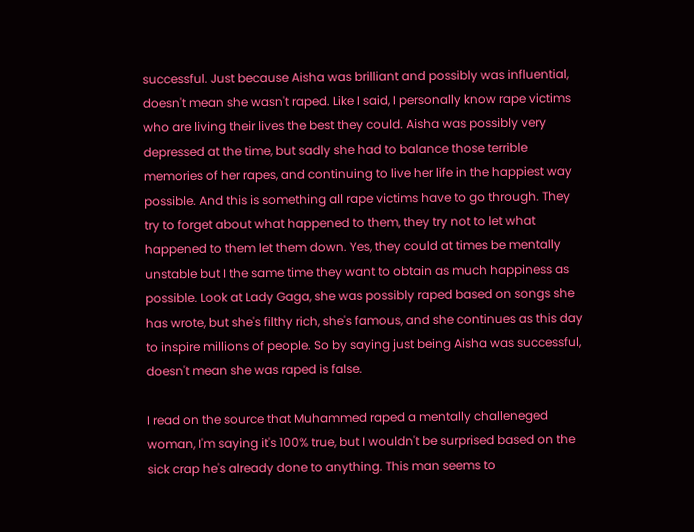successful. Just because Aisha was brilliant and possibly was influential, doesn't mean she wasn't raped. Like I said, I personally know rape victims who are living their lives the best they could. Aisha was possibly very depressed at the time, but sadly she had to balance those terrible memories of her rapes, and continuing to live her life in the happiest way possible. And this is something all rape victims have to go through. They try to forget about what happened to them, they try not to let what happened to them let them down. Yes, they could at times be mentally unstable but I the same time they want to obtain as much happiness as possible. Look at Lady Gaga, she was possibly raped based on songs she has wrote, but she's filthy rich, she's famous, and she continues as this day to inspire millions of people. So by saying just being Aisha was successful, doesn't mean she was raped is false.

I read on the source that Muhammed raped a mentally challeneged woman, I'm saying it's 100% true, but I wouldn't be surprised based on the sick crap he's already done to anything. This man seems to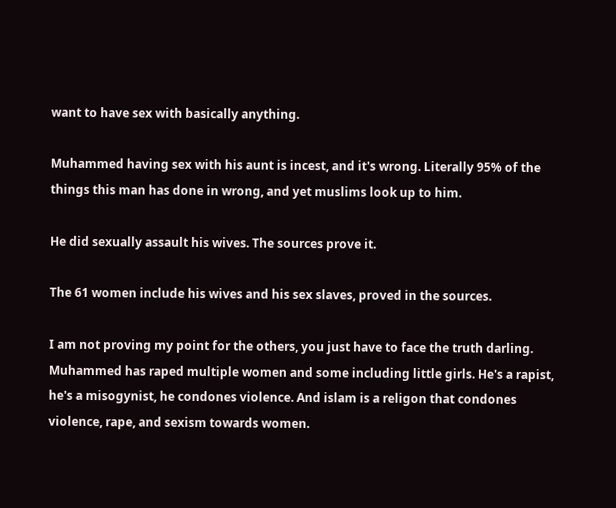want to have sex with basically anything.

Muhammed having sex with his aunt is incest, and it's wrong. Literally 95% of the things this man has done in wrong, and yet muslims look up to him.

He did sexually assault his wives. The sources prove it.

The 61 women include his wives and his sex slaves, proved in the sources.

I am not proving my point for the others, you just have to face the truth darling. Muhammed has raped multiple women and some including little girls. He's a rapist, he's a misogynist, he condones violence. And islam is a religon that condones violence, rape, and sexism towards women.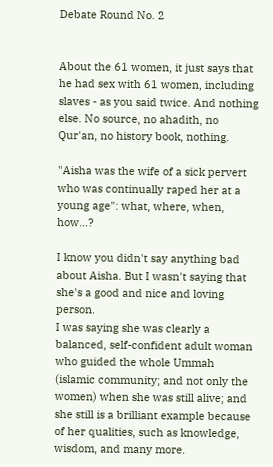Debate Round No. 2


About the 61 women, it just says that he had sex with 61 women, including slaves - as you said twice. And nothing else. No source, no ahadith, no Qur'an, no history book, nothing.

"Aisha was the wife of a sick pervert who was continually raped her at a young age": what, where, when, how...?

I know you didn't say anything bad about Aisha. But I wasn't saying that she's a good and nice and loving person.
I was saying she was clearly a balanced, self-confident adult woman who guided the whole Ummah (islamic community; and not only the women) when she was still alive; and she still is a brilliant example because of her qualities, such as knowledge, wisdom, and many more.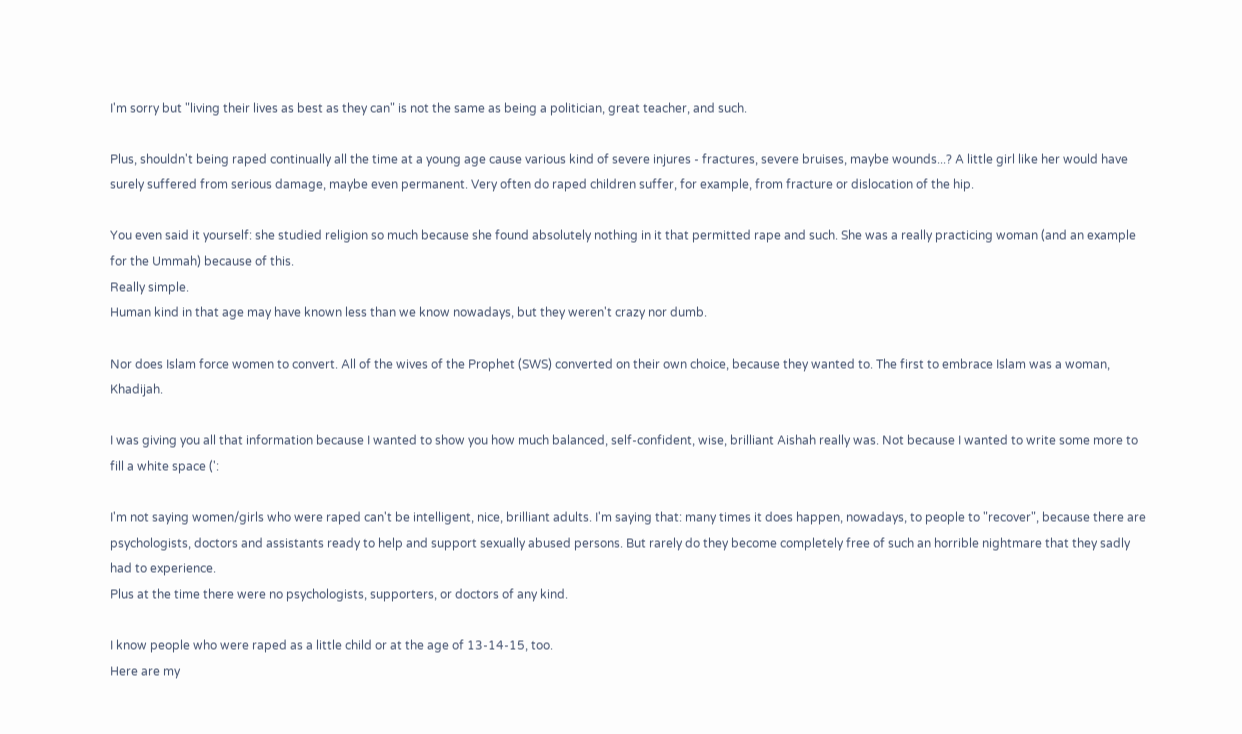I'm sorry but "living their lives as best as they can" is not the same as being a politician, great teacher, and such.

Plus, shouldn't being raped continually all the time at a young age cause various kind of severe injures - fractures, severe bruises, maybe wounds...? A little girl like her would have surely suffered from serious damage, maybe even permanent. Very often do raped children suffer, for example, from fracture or dislocation of the hip.

You even said it yourself: she studied religion so much because she found absolutely nothing in it that permitted rape and such. She was a really practicing woman (and an example for the Ummah) because of this.
Really simple.
Human kind in that age may have known less than we know nowadays, but they weren't crazy nor dumb.

Nor does Islam force women to convert. All of the wives of the Prophet (SWS) converted on their own choice, because they wanted to. The first to embrace Islam was a woman, Khadijah.

I was giving you all that information because I wanted to show you how much balanced, self-confident, wise, brilliant Aishah really was. Not because I wanted to write some more to fill a white space (':

I'm not saying women/girls who were raped can't be intelligent, nice, brilliant adults. I'm saying that: many times it does happen, nowadays, to people to "recover", because there are psychologists, doctors and assistants ready to help and support sexually abused persons. But rarely do they become completely free of such an horrible nightmare that they sadly had to experience.
Plus at the time there were no psychologists, supporters, or doctors of any kind.

I know people who were raped as a little child or at the age of 13-14-15, too.
Here are my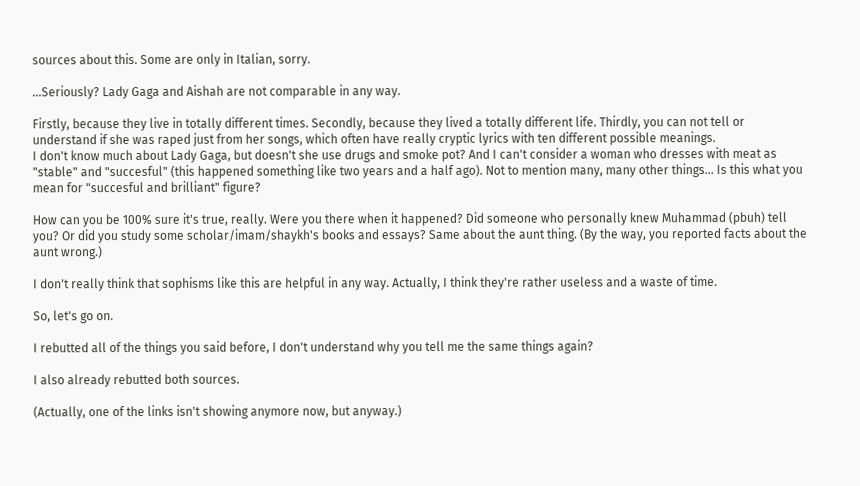sources about this. Some are only in Italian, sorry.

...Seriously? Lady Gaga and Aishah are not comparable in any way.

Firstly, because they live in totally different times. Secondly, because they lived a totally different life. Thirdly, you can not tell or understand if she was raped just from her songs, which often have really cryptic lyrics with ten different possible meanings.
I don't know much about Lady Gaga, but doesn't she use drugs and smoke pot? And I can't consider a woman who dresses with meat as "stable" and "succesful" (this happened something like two years and a half ago). Not to mention many, many other things... Is this what you mean for "succesful and brilliant" figure?

How can you be 100% sure it's true, really. Were you there when it happened? Did someone who personally knew Muhammad (pbuh) tell you? Or did you study some scholar/imam/shaykh's books and essays? Same about the aunt thing. (By the way, you reported facts about the aunt wrong.)

I don't really think that sophisms like this are helpful in any way. Actually, I think they're rather useless and a waste of time.

So, let's go on.

I rebutted all of the things you said before, I don't understand why you tell me the same things again?

I also already rebutted both sources.

(Actually, one of the links isn't showing anymore now, but anyway.)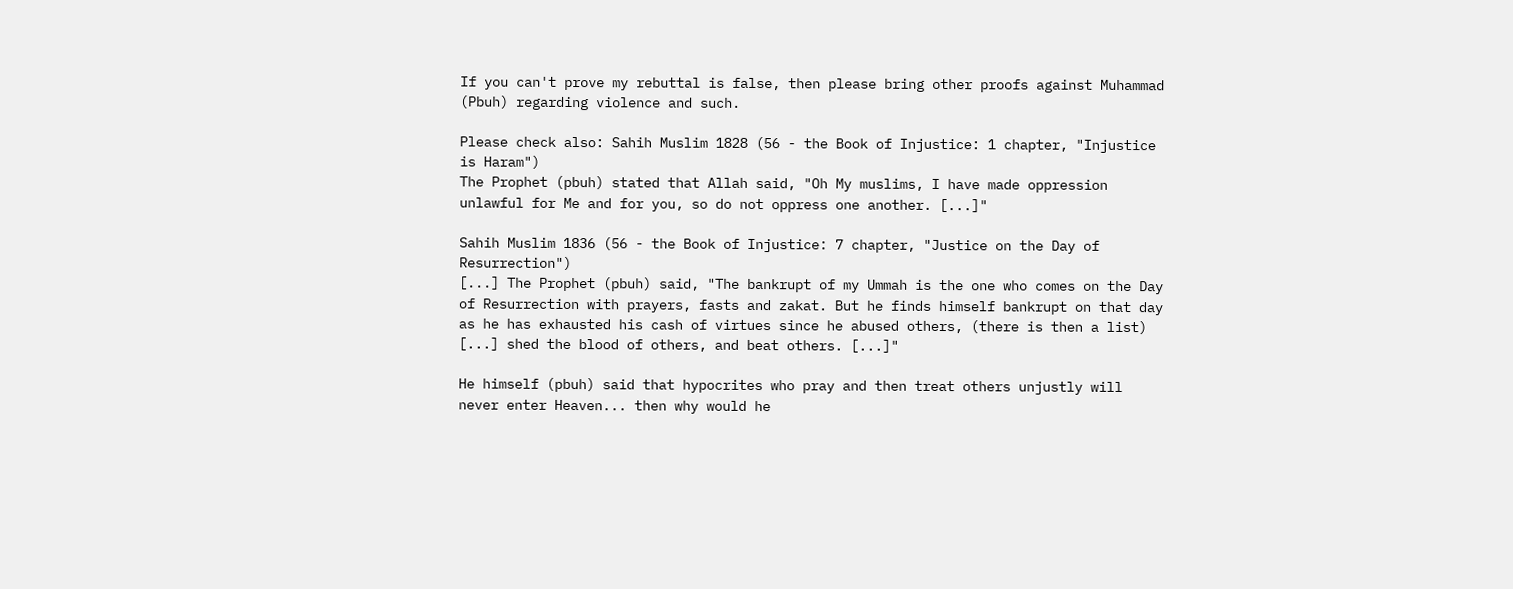If you can't prove my rebuttal is false, then please bring other proofs against Muhammad (Pbuh) regarding violence and such.

Please check also: Sahih Muslim 1828 (56 - the Book of Injustice: 1 chapter, "Injustice is Haram")
The Prophet (pbuh) stated that Allah said, "Oh My muslims, I have made oppression unlawful for Me and for you, so do not oppress one another. [...]"

Sahih Muslim 1836 (56 - the Book of Injustice: 7 chapter, "Justice on the Day of Resurrection")
[...] The Prophet (pbuh) said, "The bankrupt of my Ummah is the one who comes on the Day of Resurrection with prayers, fasts and zakat. But he finds himself bankrupt on that day as he has exhausted his cash of virtues since he abused others, (there is then a list) [...] shed the blood of others, and beat others. [...]"

He himself (pbuh) said that hypocrites who pray and then treat others unjustly will never enter Heaven... then why would he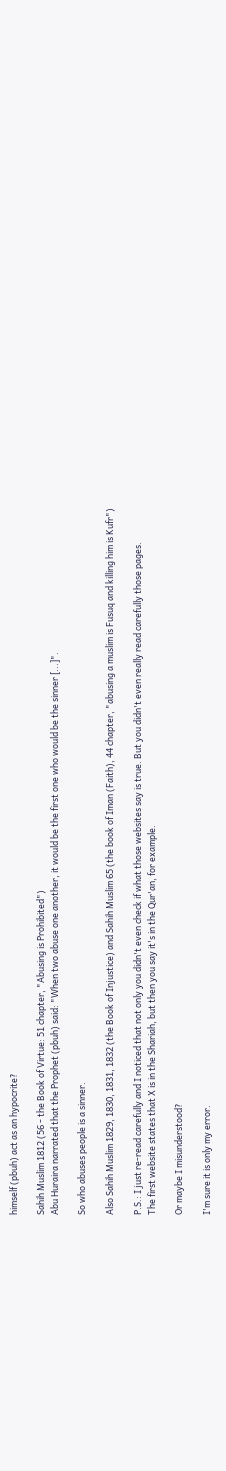himself (pbuh) act as an hypocrite?

Sahih Muslim 1812 (56 - the Book of Virtue: 51 chapter, "Abusing is Prohibited")
Abu Huraira narrated that the Prophet (pbuh) said: "When two abuse one another, it would be the first one who would be the sinner [...]".

So who abuses people is a sinner.

Also Sahih Muslim 1829, 1830, 1831, 1832 (the Book of Injustice) and Sahih Muslim 65 (the book of Iman (Faith), 44 chapter, "abusing a muslim is Fusuq and killing him is Kufr")

P.S.: I just re-read carefully and I noticed that not only you didn't even check if what those websites say is true. But you didn't even really read carefully those pages.
The first website states that X is in the Shariah, but then you say it's in the Qur'an, for example.

Or maybe I misunderstood?

I'm sure it is only my error.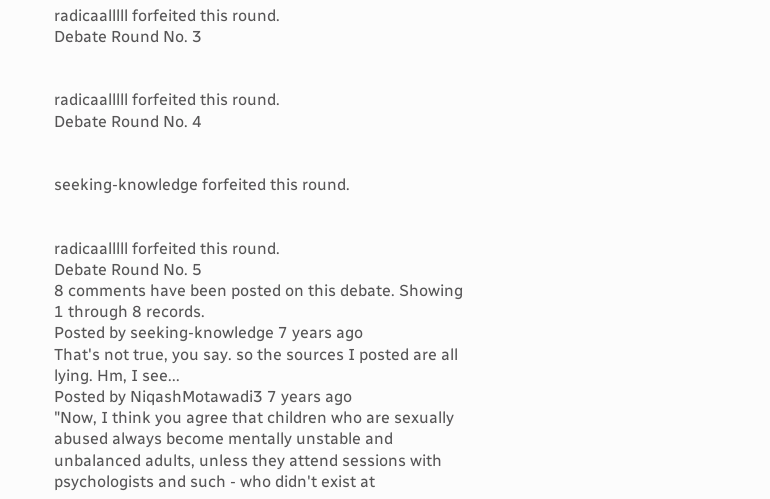radicaalllll forfeited this round.
Debate Round No. 3


radicaalllll forfeited this round.
Debate Round No. 4


seeking-knowledge forfeited this round.


radicaalllll forfeited this round.
Debate Round No. 5
8 comments have been posted on this debate. Showing 1 through 8 records.
Posted by seeking-knowledge 7 years ago
That's not true, you say. so the sources I posted are all lying. Hm, I see...
Posted by NiqashMotawadi3 7 years ago
"Now, I think you agree that children who are sexually abused always become mentally unstable and unbalanced adults, unless they attend sessions with psychologists and such - who didn't exist at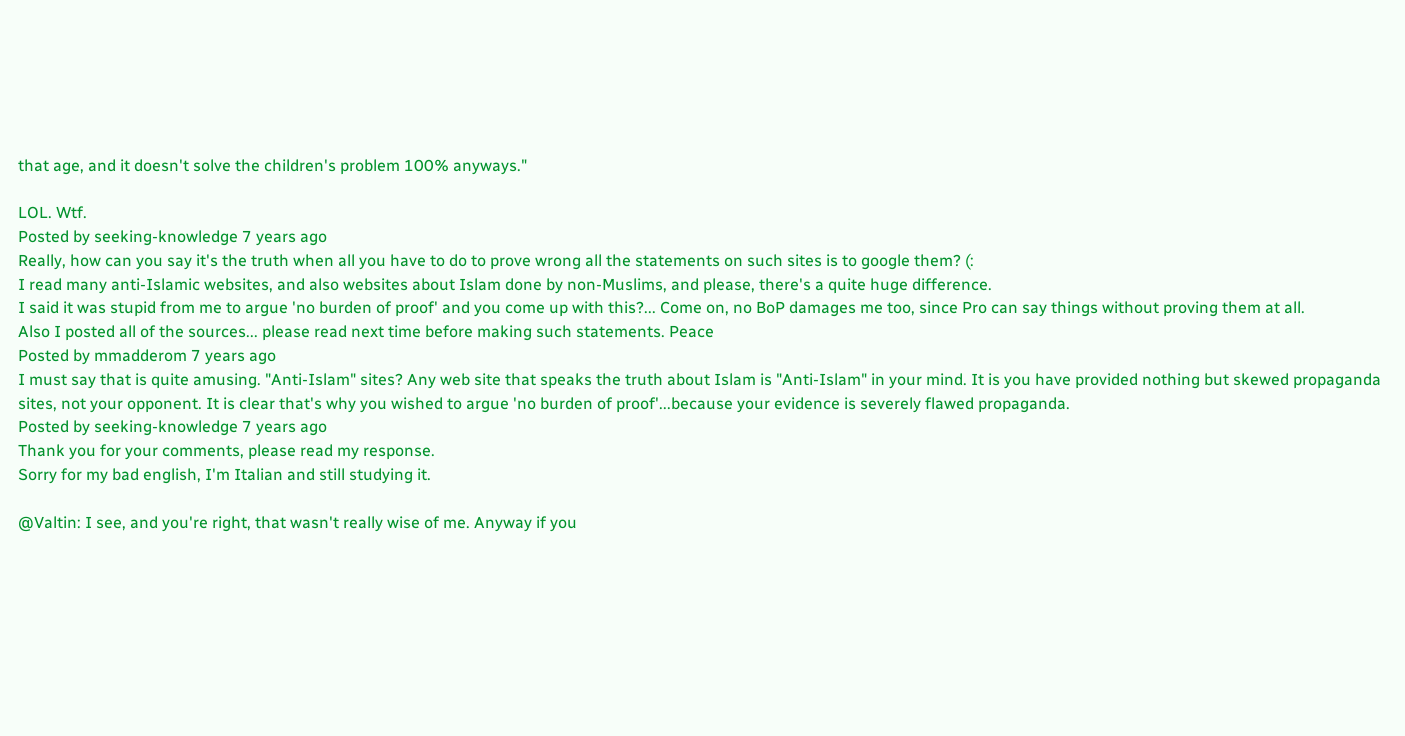that age, and it doesn't solve the children's problem 100% anyways."

LOL. Wtf.
Posted by seeking-knowledge 7 years ago
Really, how can you say it's the truth when all you have to do to prove wrong all the statements on such sites is to google them? (:
I read many anti-Islamic websites, and also websites about Islam done by non-Muslims, and please, there's a quite huge difference.
I said it was stupid from me to argue 'no burden of proof' and you come up with this?... Come on, no BoP damages me too, since Pro can say things without proving them at all.
Also I posted all of the sources... please read next time before making such statements. Peace
Posted by mmadderom 7 years ago
I must say that is quite amusing. "Anti-Islam" sites? Any web site that speaks the truth about Islam is "Anti-Islam" in your mind. It is you have provided nothing but skewed propaganda sites, not your opponent. It is clear that's why you wished to argue 'no burden of proof'...because your evidence is severely flawed propaganda.
Posted by seeking-knowledge 7 years ago
Thank you for your comments, please read my response.
Sorry for my bad english, I'm Italian and still studying it.

@Valtin: I see, and you're right, that wasn't really wise of me. Anyway if you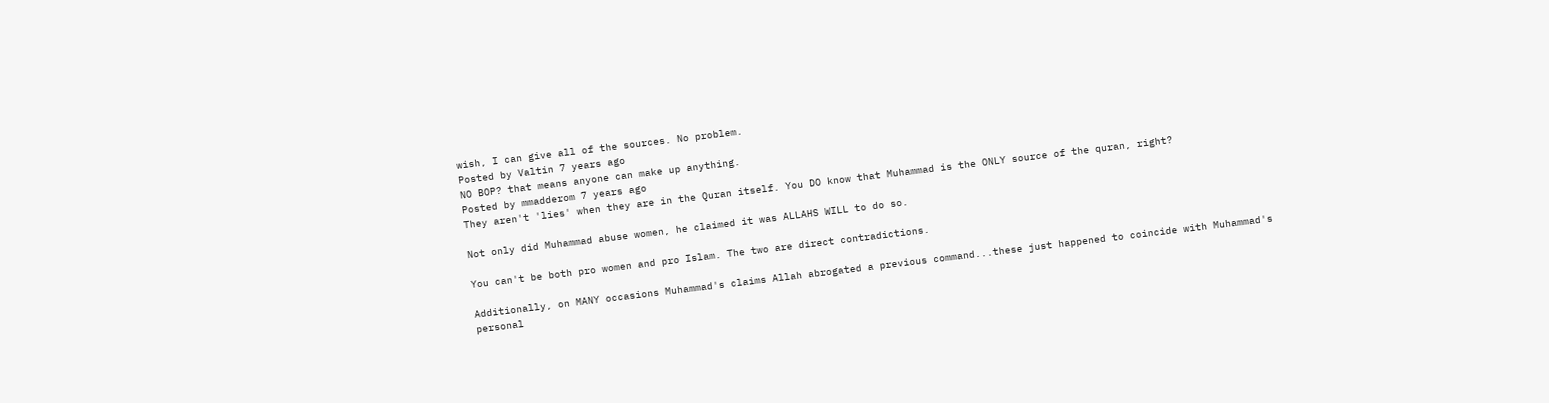wish, I can give all of the sources. No problem.
Posted by Valtin 7 years ago
NO BOP? that means anyone can make up anything.
Posted by mmadderom 7 years ago
They aren't 'lies' when they are in the Quran itself. You DO know that Muhammad is the ONLY source of the quran, right?

Not only did Muhammad abuse women, he claimed it was ALLAHS WILL to do so.

You can't be both pro women and pro Islam. The two are direct contradictions.

Additionally, on MANY occasions Muhammad's claims Allah abrogated a previous command...these just happened to coincide with Muhammad's personal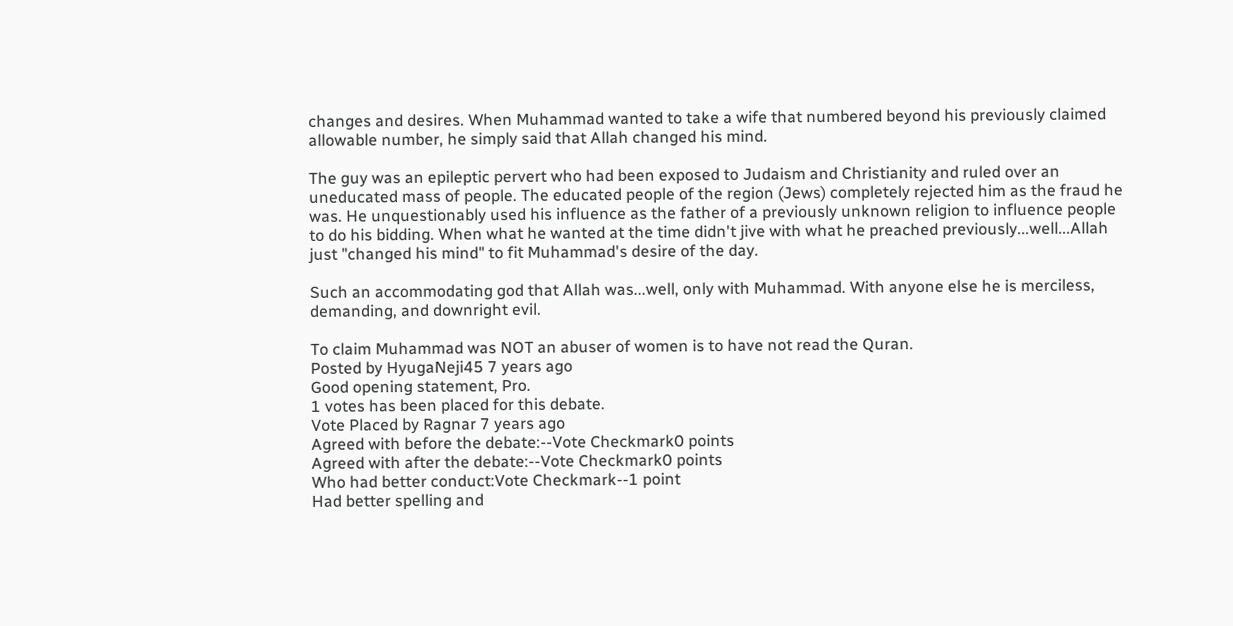changes and desires. When Muhammad wanted to take a wife that numbered beyond his previously claimed allowable number, he simply said that Allah changed his mind.

The guy was an epileptic pervert who had been exposed to Judaism and Christianity and ruled over an uneducated mass of people. The educated people of the region (Jews) completely rejected him as the fraud he was. He unquestionably used his influence as the father of a previously unknown religion to influence people to do his bidding. When what he wanted at the time didn't jive with what he preached previously...well...Allah just "changed his mind" to fit Muhammad's desire of the day.

Such an accommodating god that Allah was...well, only with Muhammad. With anyone else he is merciless, demanding, and downright evil.

To claim Muhammad was NOT an abuser of women is to have not read the Quran.
Posted by HyugaNeji45 7 years ago
Good opening statement, Pro.
1 votes has been placed for this debate.
Vote Placed by Ragnar 7 years ago
Agreed with before the debate:--Vote Checkmark0 points
Agreed with after the debate:--Vote Checkmark0 points
Who had better conduct:Vote Checkmark--1 point
Had better spelling and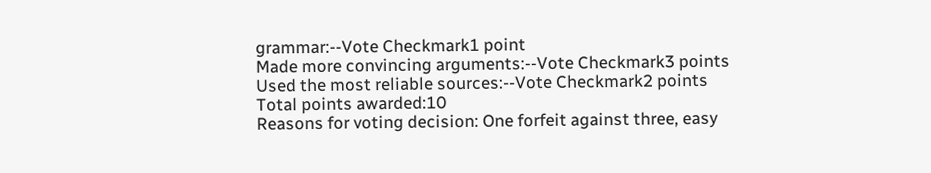grammar:--Vote Checkmark1 point
Made more convincing arguments:--Vote Checkmark3 points
Used the most reliable sources:--Vote Checkmark2 points
Total points awarded:10
Reasons for voting decision: One forfeit against three, easy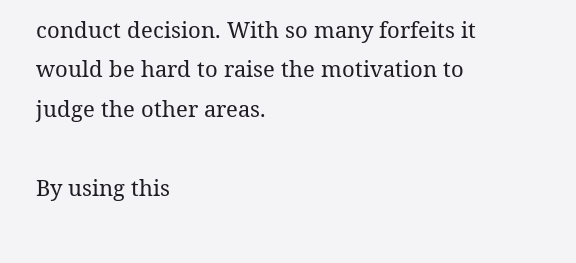conduct decision. With so many forfeits it would be hard to raise the motivation to judge the other areas.

By using this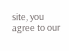site, you agree to our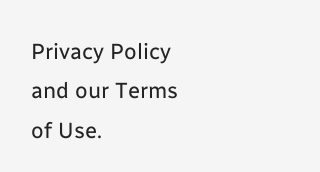Privacy Policy and our Terms of Use.